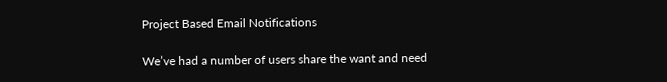Project Based Email Notifications

We’ve had a number of users share the want and need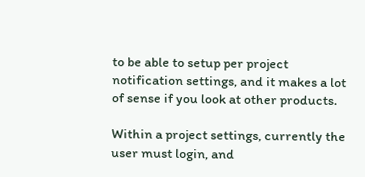to be able to setup per project notification settings, and it makes a lot of sense if you look at other products.

Within a project settings, currently the user must login, and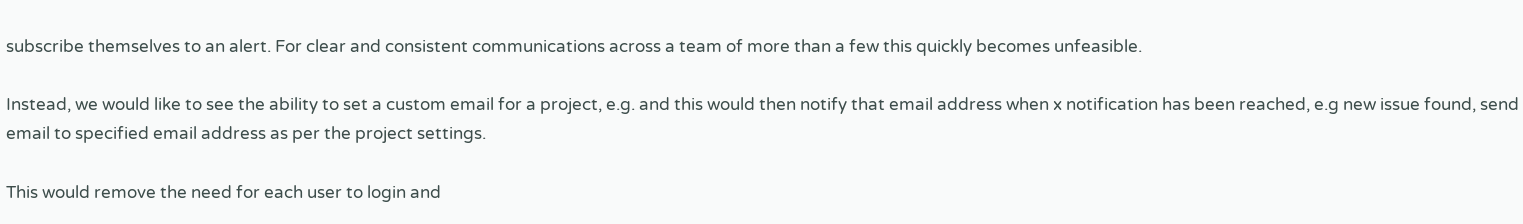subscribe themselves to an alert. For clear and consistent communications across a team of more than a few this quickly becomes unfeasible.

Instead, we would like to see the ability to set a custom email for a project, e.g. and this would then notify that email address when x notification has been reached, e.g new issue found, send email to specified email address as per the project settings.

This would remove the need for each user to login and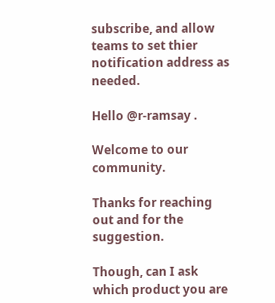subscribe, and allow teams to set thier notification address as needed.

Hello @r-ramsay .

Welcome to our community.

Thanks for reaching out and for the suggestion.

Though, can I ask which product you are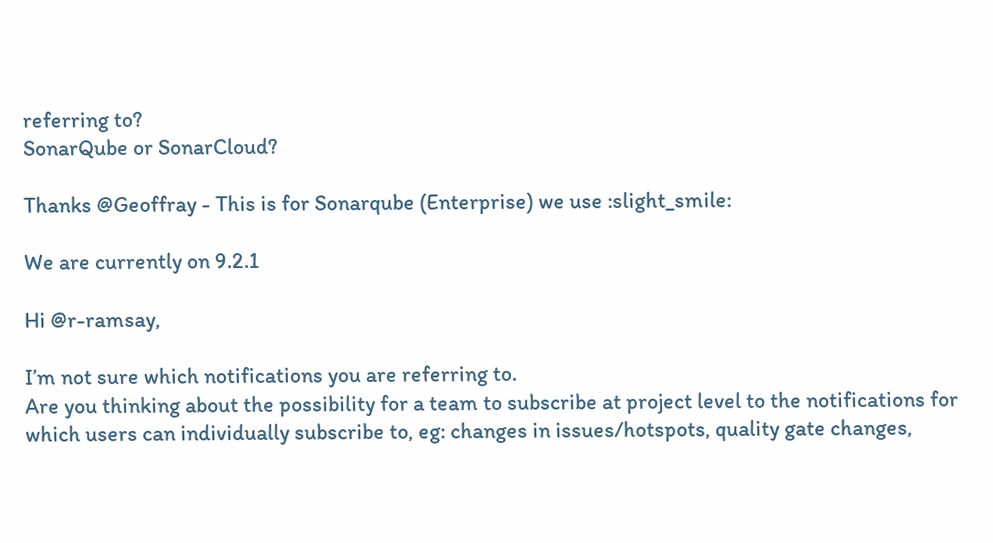referring to?
SonarQube or SonarCloud?

Thanks @Geoffray - This is for Sonarqube (Enterprise) we use :slight_smile:

We are currently on 9.2.1

Hi @r-ramsay,

I’m not sure which notifications you are referring to.
Are you thinking about the possibility for a team to subscribe at project level to the notifications for which users can individually subscribe to, eg: changes in issues/hotspots, quality gate changes,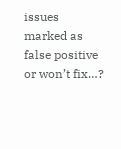issues marked as false positive or won’t fix…?